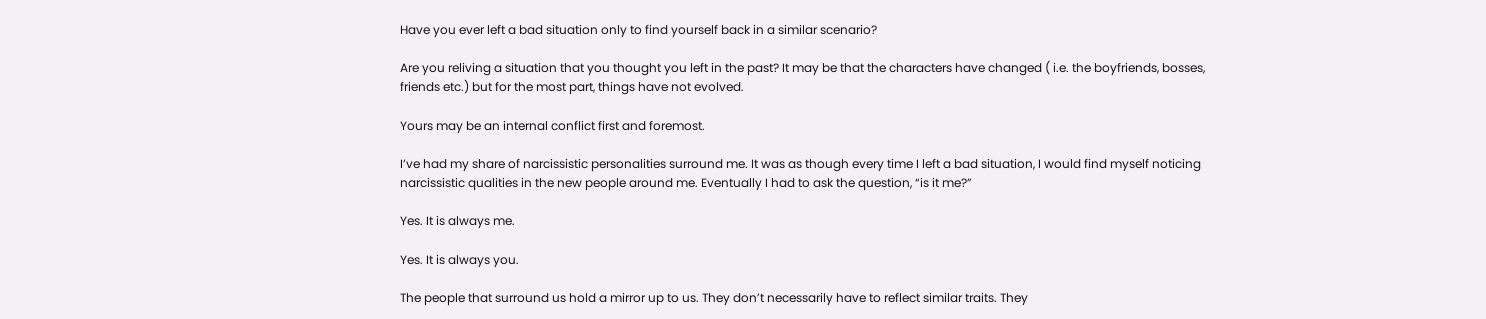Have you ever left a bad situation only to find yourself back in a similar scenario?

Are you reliving a situation that you thought you left in the past? It may be that the characters have changed ( i.e. the boyfriends, bosses, friends etc.) but for the most part, things have not evolved.

Yours may be an internal conflict first and foremost.

I’ve had my share of narcissistic personalities surround me. It was as though every time I left a bad situation, I would find myself noticing narcissistic qualities in the new people around me. Eventually I had to ask the question, “is it me?”

Yes. It is always me.

Yes. It is always you.

The people that surround us hold a mirror up to us. They don’t necessarily have to reflect similar traits. They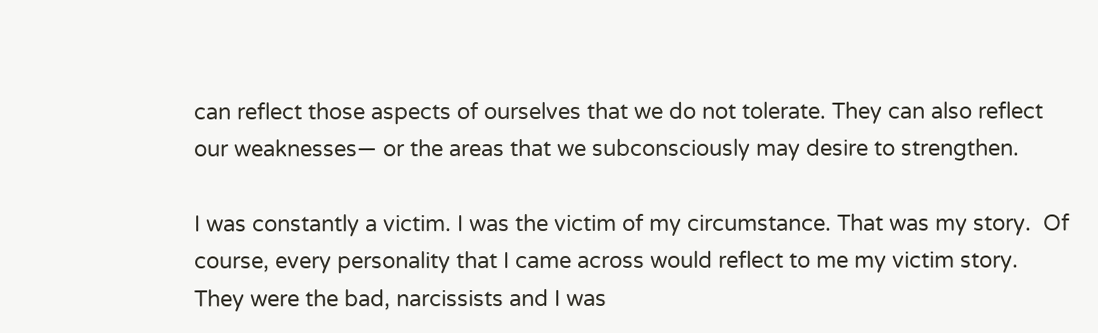can reflect those aspects of ourselves that we do not tolerate. They can also reflect our weaknesses— or the areas that we subconsciously may desire to strengthen.

I was constantly a victim. I was the victim of my circumstance. That was my story.  Of course, every personality that I came across would reflect to me my victim story. They were the bad, narcissists and I was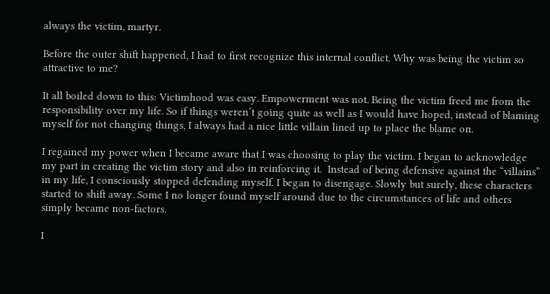always the victim, martyr.

Before the outer shift happened, I had to first recognize this internal conflict. Why was being the victim so attractive to me?

It all boiled down to this: Victimhood was easy. Empowerment was not. Being the victim freed me from the responsibility over my life. So if things weren’t going quite as well as I would have hoped, instead of blaming myself for not changing things, I always had a nice little villain lined up to place the blame on.

I regained my power when I became aware that I was choosing to play the victim. I began to acknowledge my part in creating the victim story and also in reinforcing it.  Instead of being defensive against the “villains” in my life, I consciously stopped defending myself. I began to disengage. Slowly but surely, these characters started to shift away. Some I no longer found myself around due to the circumstances of life and others simply became non-factors.

I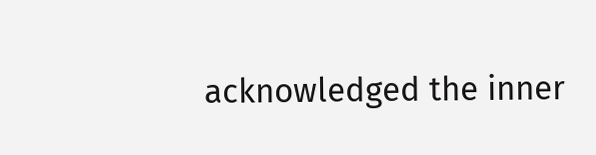acknowledged the inner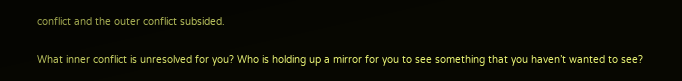conflict and the outer conflict subsided.

What inner conflict is unresolved for you? Who is holding up a mirror for you to see something that you haven’t wanted to see?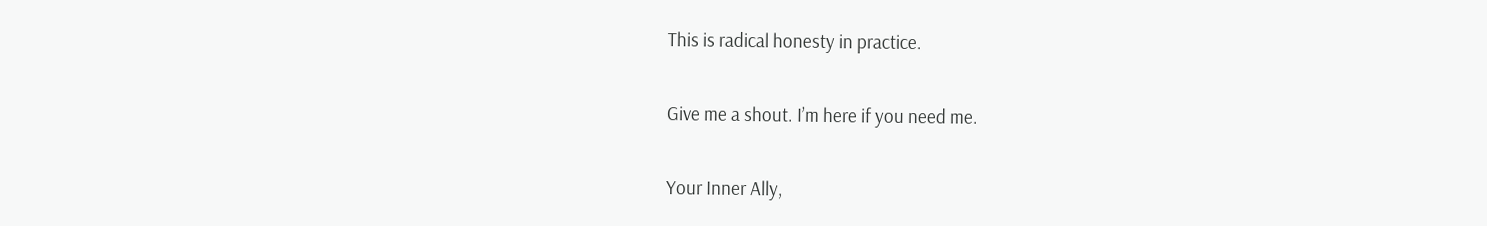This is radical honesty in practice.

Give me a shout. I’m here if you need me.

Your Inner Ally,